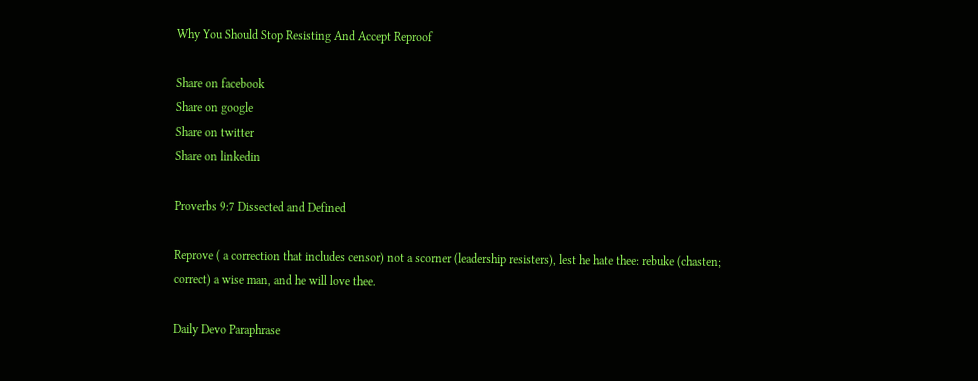Why You Should Stop Resisting And Accept Reproof

Share on facebook
Share on google
Share on twitter
Share on linkedin

Proverbs 9:7 Dissected and Defined

Reprove ( a correction that includes censor) not a scorner (leadership resisters), lest he hate thee: rebuke (chasten; correct) a wise man, and he will love thee.

Daily Devo Paraphrase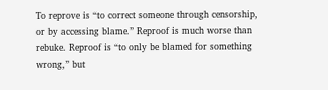To reprove is “to correct someone through censorship, or by accessing blame.” Reproof is much worse than rebuke. Reproof is “to only be blamed for something wrong,” but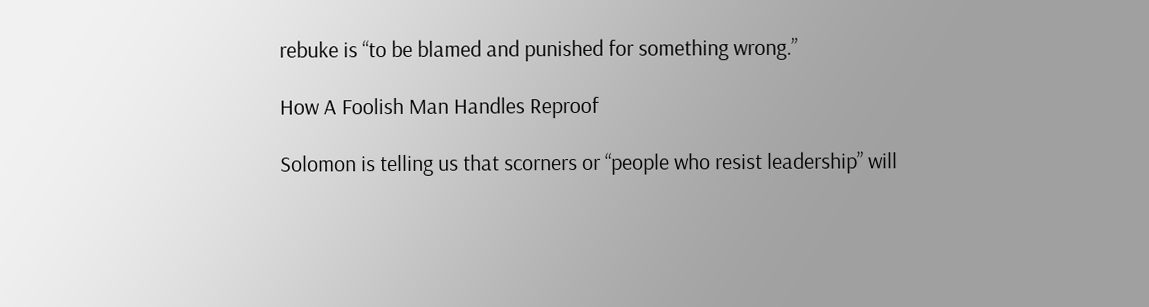rebuke is “to be blamed and punished for something wrong.”

How A Foolish Man Handles Reproof

Solomon is telling us that scorners or “people who resist leadership” will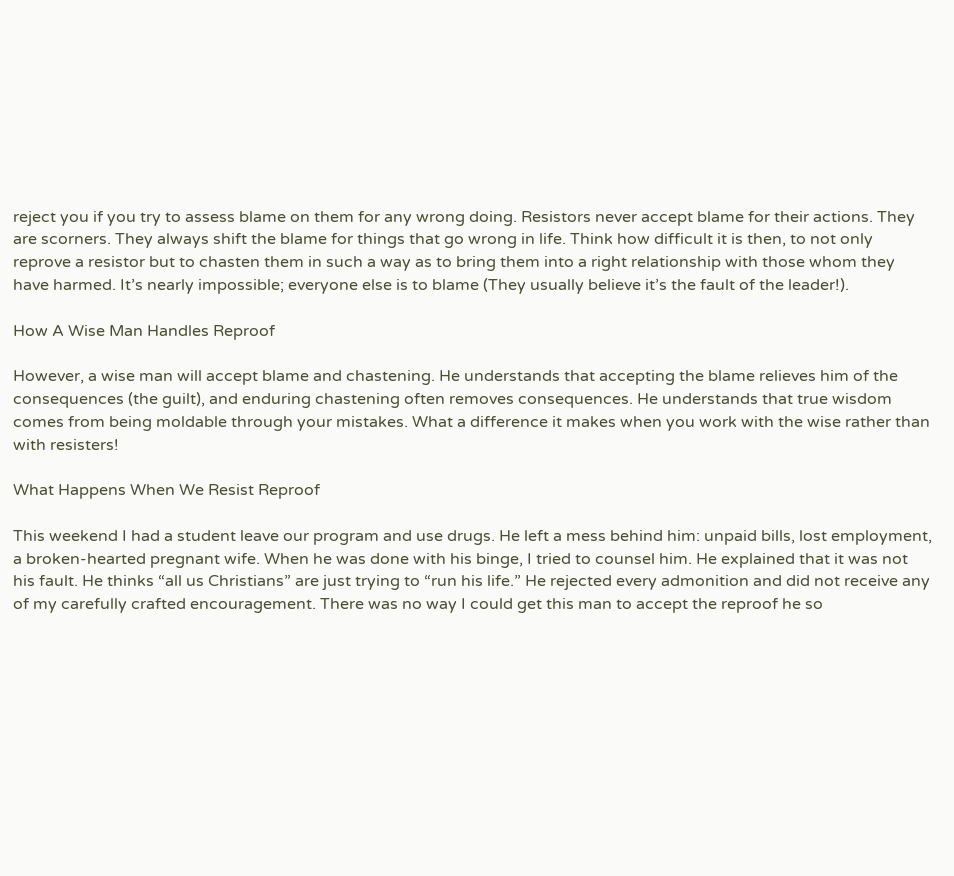reject you if you try to assess blame on them for any wrong doing. Resistors never accept blame for their actions. They are scorners. They always shift the blame for things that go wrong in life. Think how difficult it is then, to not only reprove a resistor but to chasten them in such a way as to bring them into a right relationship with those whom they have harmed. It’s nearly impossible; everyone else is to blame (They usually believe it’s the fault of the leader!).

How A Wise Man Handles Reproof

However, a wise man will accept blame and chastening. He understands that accepting the blame relieves him of the consequences (the guilt), and enduring chastening often removes consequences. He understands that true wisdom comes from being moldable through your mistakes. What a difference it makes when you work with the wise rather than with resisters!

What Happens When We Resist Reproof

This weekend I had a student leave our program and use drugs. He left a mess behind him: unpaid bills, lost employment, a broken-hearted pregnant wife. When he was done with his binge, I tried to counsel him. He explained that it was not his fault. He thinks “all us Christians” are just trying to “run his life.” He rejected every admonition and did not receive any of my carefully crafted encouragement. There was no way I could get this man to accept the reproof he so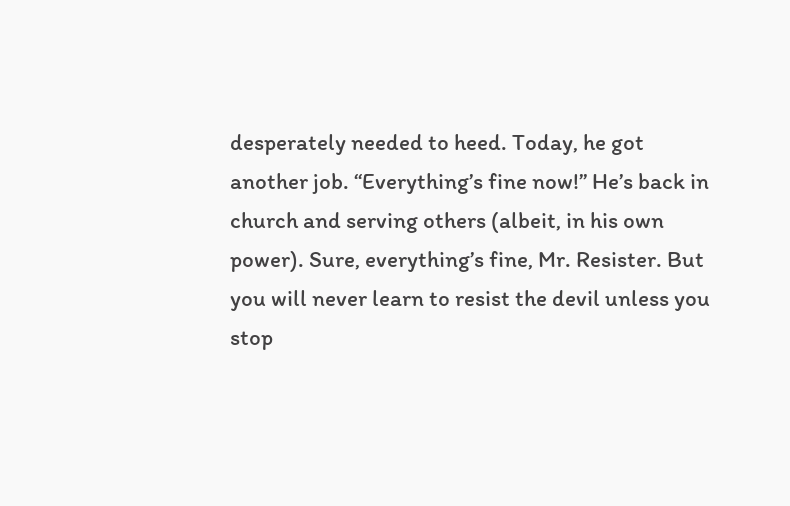desperately needed to heed. Today, he got another job. “Everything’s fine now!” He’s back in church and serving others (albeit, in his own power). Sure, everything’s fine, Mr. Resister. But you will never learn to resist the devil unless you stop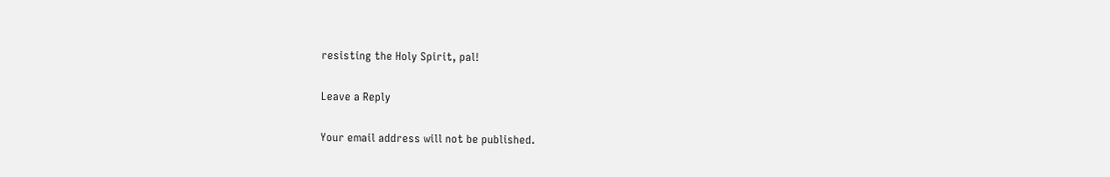resisting the Holy Spirit, pal!

Leave a Reply

Your email address will not be published.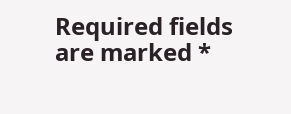Required fields are marked *